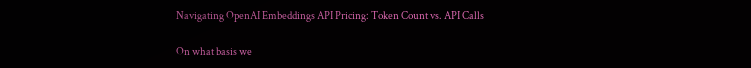Navigating OpenAI Embeddings API Pricing: Token Count vs. API Calls

On what basis we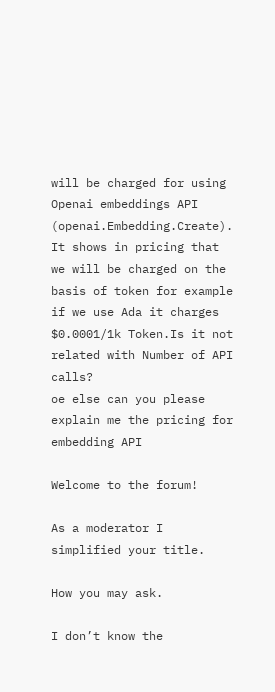will be charged for using Openai embeddings API (openai.Embedding.Create). It shows in pricing that we will be charged on the basis of token for example if we use Ada it charges $0.0001/1k Token.Is it not related with Number of API calls?
oe else can you please explain me the pricing for embedding API

Welcome to the forum!

As a moderator I simplified your title.

How you may ask.

I don’t know the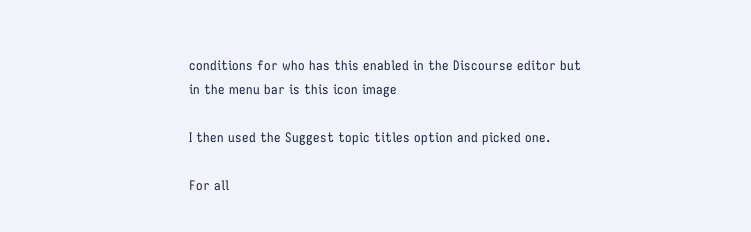conditions for who has this enabled in the Discourse editor but in the menu bar is this icon image

I then used the Suggest topic titles option and picked one.

For all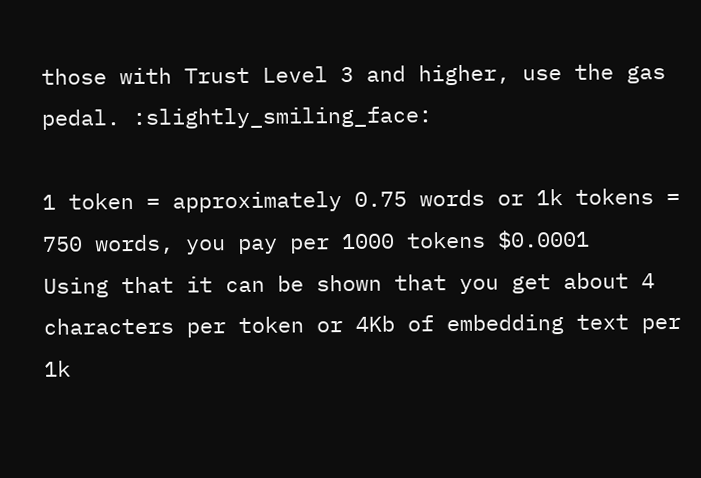those with Trust Level 3 and higher, use the gas pedal. :slightly_smiling_face:

1 token = approximately 0.75 words or 1k tokens = 750 words, you pay per 1000 tokens $0.0001
Using that it can be shown that you get about 4 characters per token or 4Kb of embedding text per 1k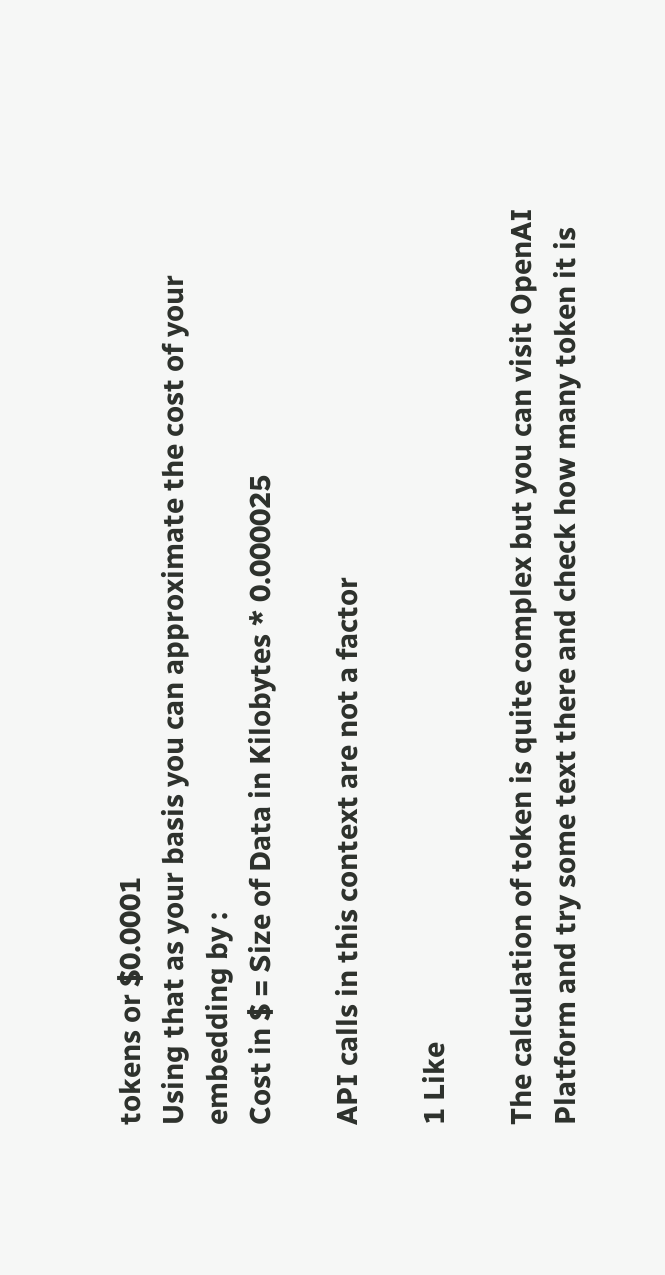tokens or $0.0001
Using that as your basis you can approximate the cost of your embedding by :
Cost in $ = Size of Data in Kilobytes * 0.000025

API calls in this context are not a factor

1 Like

The calculation of token is quite complex but you can visit OpenAI Platform and try some text there and check how many token it is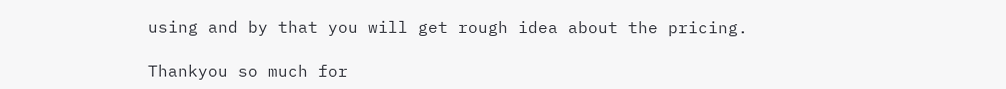using and by that you will get rough idea about the pricing.

Thankyou so much for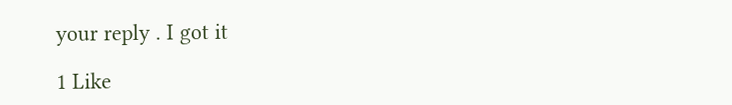your reply . I got it

1 Like